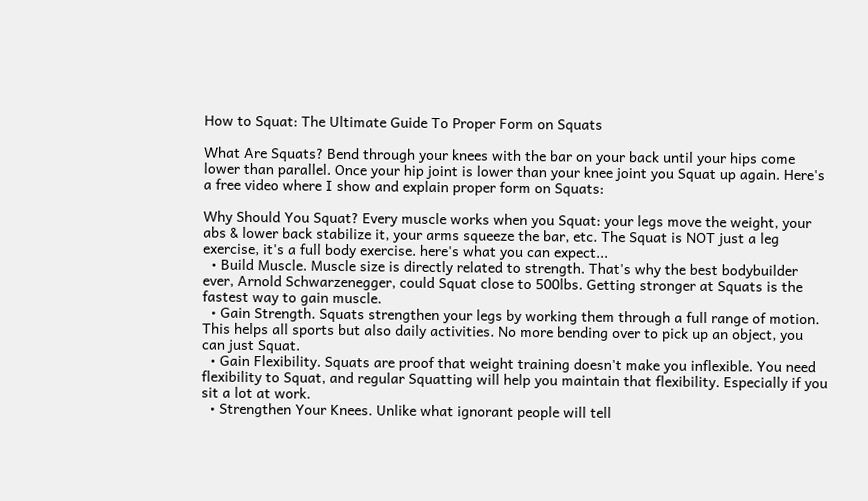How to Squat: The Ultimate Guide To Proper Form on Squats

What Are Squats? Bend through your knees with the bar on your back until your hips come lower than parallel. Once your hip joint is lower than your knee joint you Squat up again. Here's a free video where I show and explain proper form on Squats:

Why Should You Squat? Every muscle works when you Squat: your legs move the weight, your abs & lower back stabilize it, your arms squeeze the bar, etc. The Squat is NOT just a leg exercise, it's a full body exercise. here's what you can expect...
  • Build Muscle. Muscle size is directly related to strength. That's why the best bodybuilder ever, Arnold Schwarzenegger, could Squat close to 500lbs. Getting stronger at Squats is the fastest way to gain muscle.
  • Gain Strength. Squats strengthen your legs by working them through a full range of motion. This helps all sports but also daily activities. No more bending over to pick up an object, you can just Squat.
  • Gain Flexibility. Squats are proof that weight training doesn't make you inflexible. You need flexibility to Squat, and regular Squatting will help you maintain that flexibility. Especially if you sit a lot at work.
  • Strengthen Your Knees. Unlike what ignorant people will tell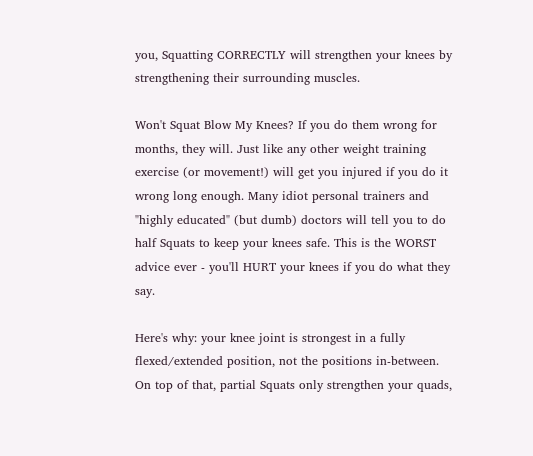you, Squatting CORRECTLY will strengthen your knees by strengthening their surrounding muscles.

Won't Squat Blow My Knees? If you do them wrong for months, they will. Just like any other weight training exercise (or movement!) will get you injured if you do it wrong long enough. Many idiot personal trainers and "highly educated" (but dumb) doctors will tell you to do half Squats to keep your knees safe. This is the WORST advice ever - you'll HURT your knees if you do what they say.

Here's why: your knee joint is strongest in a fully flexed/extended position, not the positions in-between. On top of that, partial Squats only strengthen your quads,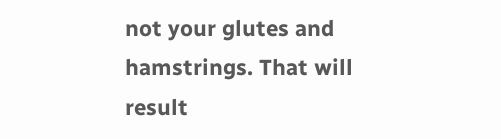not your glutes and hamstrings. That will result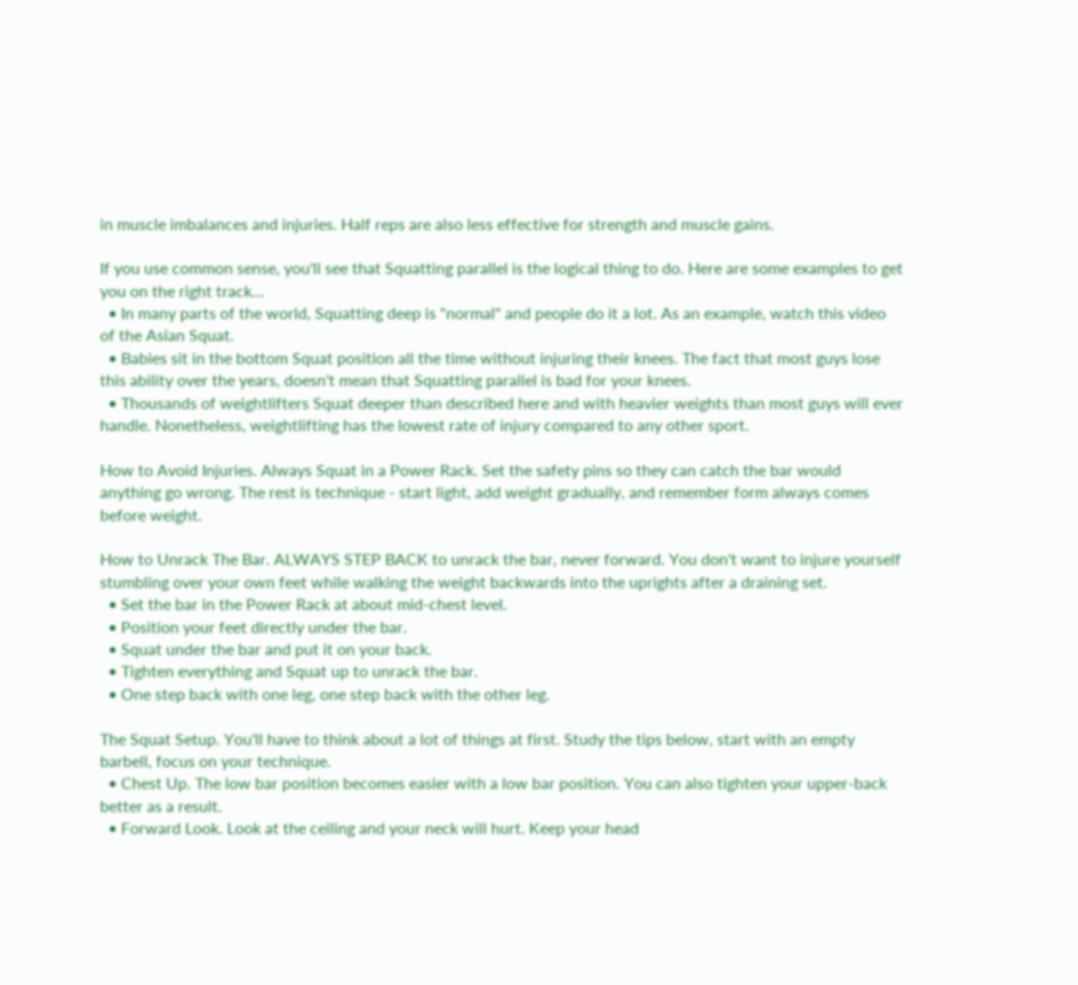in muscle imbalances and injuries. Half reps are also less effective for strength and muscle gains.

If you use common sense, you'll see that Squatting parallel is the logical thing to do. Here are some examples to get you on the right track...
  • In many parts of the world, Squatting deep is "normal" and people do it a lot. As an example, watch this video of the Asian Squat.
  • Babies sit in the bottom Squat position all the time without injuring their knees. The fact that most guys lose this ability over the years, doesn't mean that Squatting parallel is bad for your knees.
  • Thousands of weightlifters Squat deeper than described here and with heavier weights than most guys will ever handle. Nonetheless, weightlifting has the lowest rate of injury compared to any other sport.

How to Avoid Injuries. Always Squat in a Power Rack. Set the safety pins so they can catch the bar would anything go wrong. The rest is technique - start light, add weight gradually, and remember form always comes before weight.

How to Unrack The Bar. ALWAYS STEP BACK to unrack the bar, never forward. You don't want to injure yourself stumbling over your own feet while walking the weight backwards into the uprights after a draining set.
  • Set the bar in the Power Rack at about mid-chest level.
  • Position your feet directly under the bar.
  • Squat under the bar and put it on your back.
  • Tighten everything and Squat up to unrack the bar.
  • One step back with one leg, one step back with the other leg.

The Squat Setup. You'll have to think about a lot of things at first. Study the tips below, start with an empty barbell, focus on your technique.
  • Chest Up. The low bar position becomes easier with a low bar position. You can also tighten your upper-back better as a result.
  • Forward Look. Look at the ceiling and your neck will hurt. Keep your head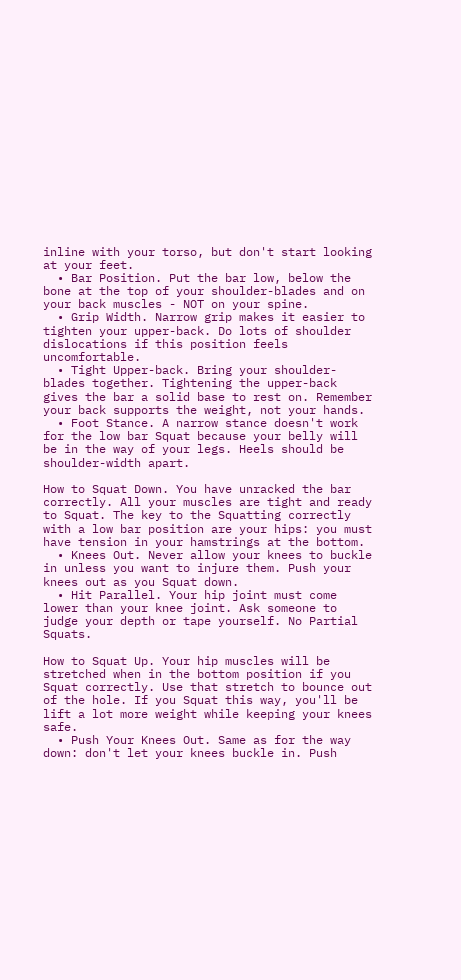inline with your torso, but don't start looking at your feet.
  • Bar Position. Put the bar low, below the bone at the top of your shoulder-blades and on your back muscles - NOT on your spine.
  • Grip Width. Narrow grip makes it easier to tighten your upper-back. Do lots of shoulder dislocations if this position feels uncomfortable.
  • Tight Upper-back. Bring your shoulder-blades together. Tightening the upper-back gives the bar a solid base to rest on. Remember your back supports the weight, not your hands.
  • Foot Stance. A narrow stance doesn't work for the low bar Squat because your belly will be in the way of your legs. Heels should be shoulder-width apart.

How to Squat Down. You have unracked the bar correctly. All your muscles are tight and ready to Squat. The key to the Squatting correctly with a low bar position are your hips: you must have tension in your hamstrings at the bottom.
  • Knees Out. Never allow your knees to buckle in unless you want to injure them. Push your knees out as you Squat down.
  • Hit Parallel. Your hip joint must come lower than your knee joint. Ask someone to judge your depth or tape yourself. No Partial Squats.

How to Squat Up. Your hip muscles will be stretched when in the bottom position if you Squat correctly. Use that stretch to bounce out of the hole. If you Squat this way, you'll be lift a lot more weight while keeping your knees safe.
  • Push Your Knees Out. Same as for the way down: don't let your knees buckle in. Push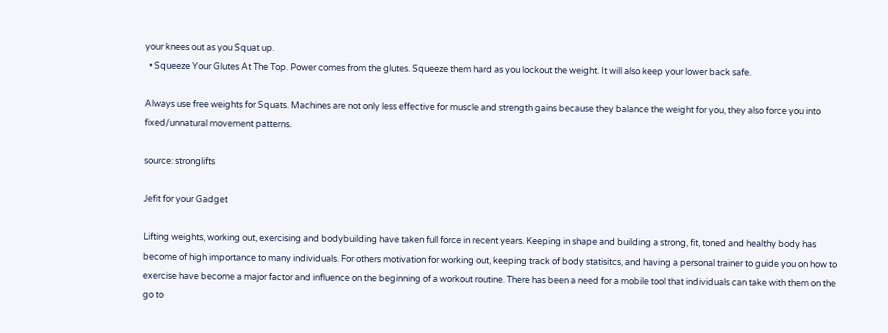your knees out as you Squat up.
  • Squeeze Your Glutes At The Top. Power comes from the glutes. Squeeze them hard as you lockout the weight. It will also keep your lower back safe.

Always use free weights for Squats. Machines are not only less effective for muscle and strength gains because they balance the weight for you, they also force you into fixed/unnatural movement patterns.

source: stronglifts

Jefit for your Gadget

Lifting weights, working out, exercising and bodybuilding have taken full force in recent years. Keeping in shape and building a strong, fit, toned and healthy body has become of high importance to many individuals. For others motivation for working out, keeping track of body statisitcs, and having a personal trainer to guide you on how to exercise have become a major factor and influence on the beginning of a workout routine. There has been a need for a mobile tool that individuals can take with them on the go to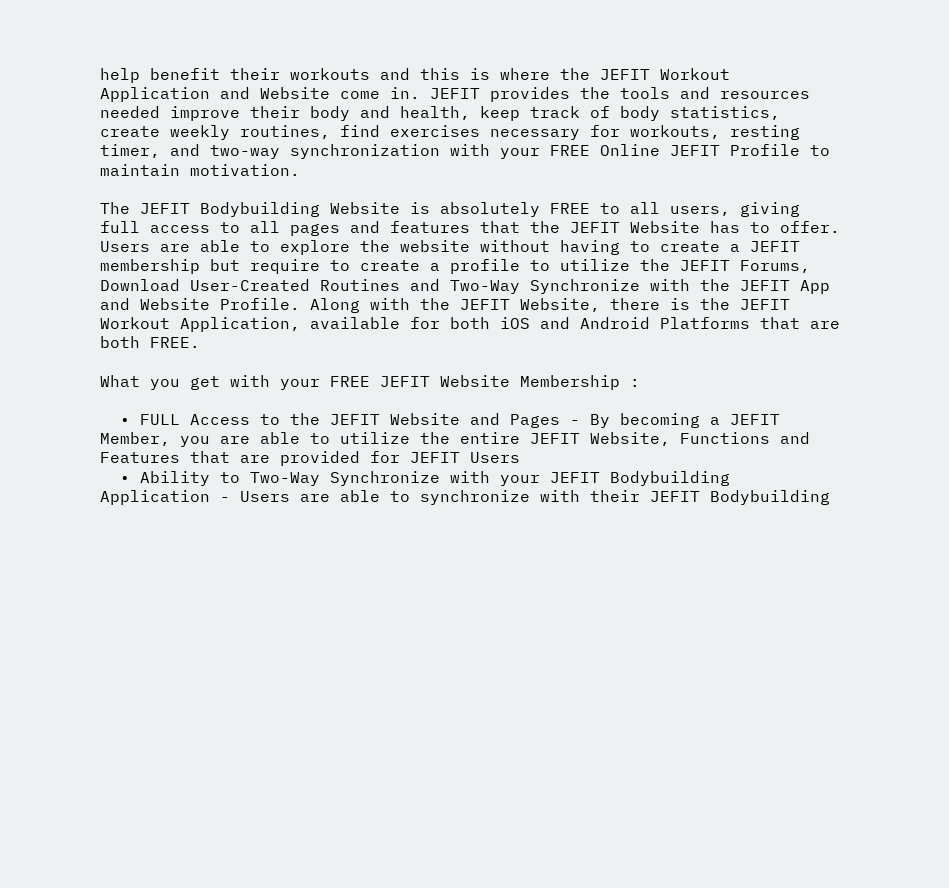help benefit their workouts and this is where the JEFIT Workout Application and Website come in. JEFIT provides the tools and resources needed improve their body and health, keep track of body statistics, create weekly routines, find exercises necessary for workouts, resting timer, and two-way synchronization with your FREE Online JEFIT Profile to maintain motivation.

The JEFIT Bodybuilding Website is absolutely FREE to all users, giving full access to all pages and features that the JEFIT Website has to offer. Users are able to explore the website without having to create a JEFIT membership but require to create a profile to utilize the JEFIT Forums, Download User-Created Routines and Two-Way Synchronize with the JEFIT App and Website Profile. Along with the JEFIT Website, there is the JEFIT Workout Application, available for both iOS and Android Platforms that are both FREE.

What you get with your FREE JEFIT Website Membership :

  • FULL Access to the JEFIT Website and Pages - By becoming a JEFIT Member, you are able to utilize the entire JEFIT Website, Functions and Features that are provided for JEFIT Users
  • Ability to Two-Way Synchronize with your JEFIT Bodybuilding Application - Users are able to synchronize with their JEFIT Bodybuilding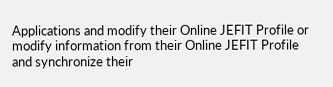Applications and modify their Online JEFIT Profile or modify information from their Online JEFIT Profile and synchronize their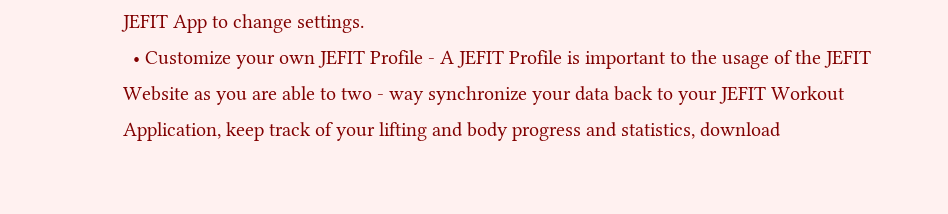JEFIT App to change settings.
  • Customize your own JEFIT Profile - A JEFIT Profile is important to the usage of the JEFIT Website as you are able to two - way synchronize your data back to your JEFIT Workout Application, keep track of your lifting and body progress and statistics, download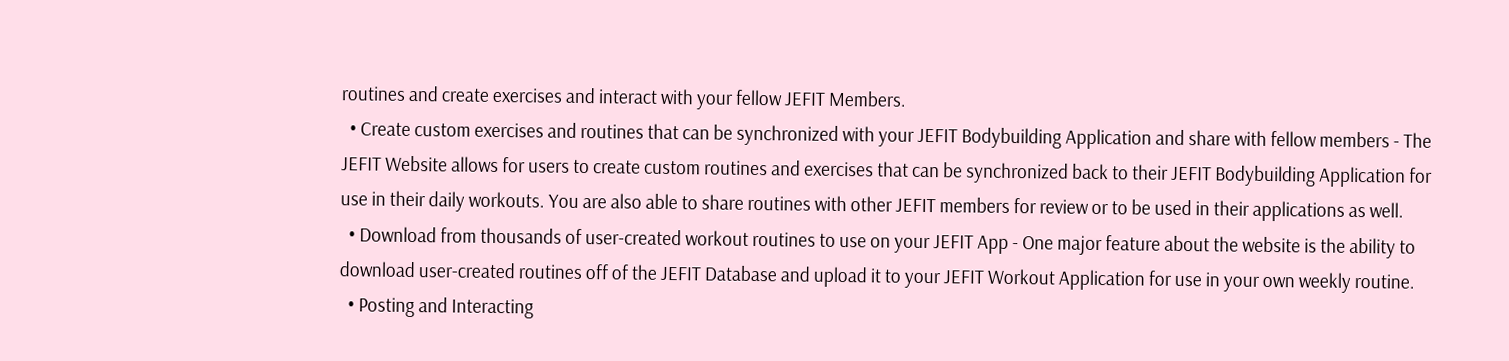routines and create exercises and interact with your fellow JEFIT Members.
  • Create custom exercises and routines that can be synchronized with your JEFIT Bodybuilding Application and share with fellow members - The JEFIT Website allows for users to create custom routines and exercises that can be synchronized back to their JEFIT Bodybuilding Application for use in their daily workouts. You are also able to share routines with other JEFIT members for review or to be used in their applications as well.
  • Download from thousands of user-created workout routines to use on your JEFIT App - One major feature about the website is the ability to download user-created routines off of the JEFIT Database and upload it to your JEFIT Workout Application for use in your own weekly routine.
  • Posting and Interacting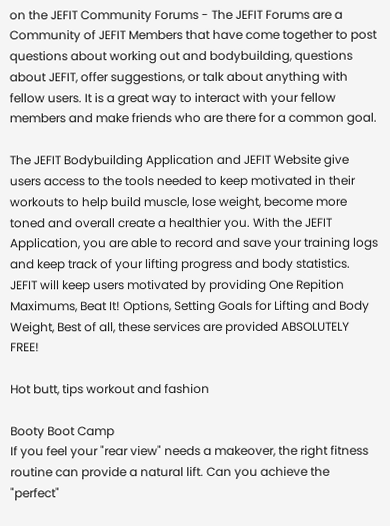on the JEFIT Community Forums - The JEFIT Forums are a Community of JEFIT Members that have come together to post questions about working out and bodybuilding, questions about JEFIT, offer suggestions, or talk about anything with fellow users. It is a great way to interact with your fellow members and make friends who are there for a common goal.

The JEFIT Bodybuilding Application and JEFIT Website give users access to the tools needed to keep motivated in their workouts to help build muscle, lose weight, become more toned and overall create a healthier you. With the JEFIT Application, you are able to record and save your training logs and keep track of your lifting progress and body statistics. JEFIT will keep users motivated by providing One Repition Maximums, Beat It! Options, Setting Goals for Lifting and Body Weight, Best of all, these services are provided ABSOLUTELY FREE!

Hot butt, tips workout and fashion

Booty Boot Camp
If you feel your "rear view" needs a makeover, the right fitness routine can provide a natural lift. Can you achieve the "perfect"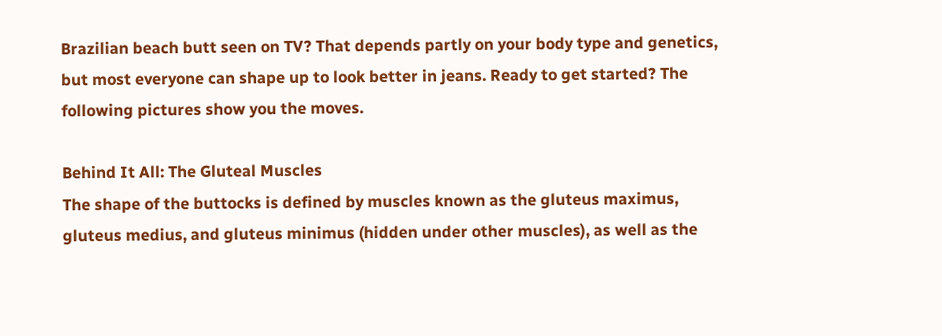Brazilian beach butt seen on TV? That depends partly on your body type and genetics, but most everyone can shape up to look better in jeans. Ready to get started? The following pictures show you the moves.

Behind It All: The Gluteal Muscles
The shape of the buttocks is defined by muscles known as the gluteus maximus, gluteus medius, and gluteus minimus (hidden under other muscles), as well as the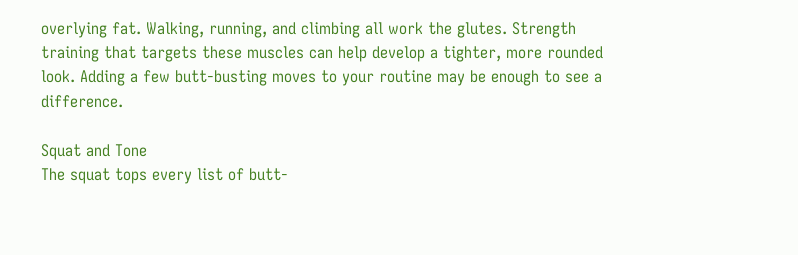overlying fat. Walking, running, and climbing all work the glutes. Strength training that targets these muscles can help develop a tighter, more rounded look. Adding a few butt-busting moves to your routine may be enough to see a difference.

Squat and Tone
The squat tops every list of butt-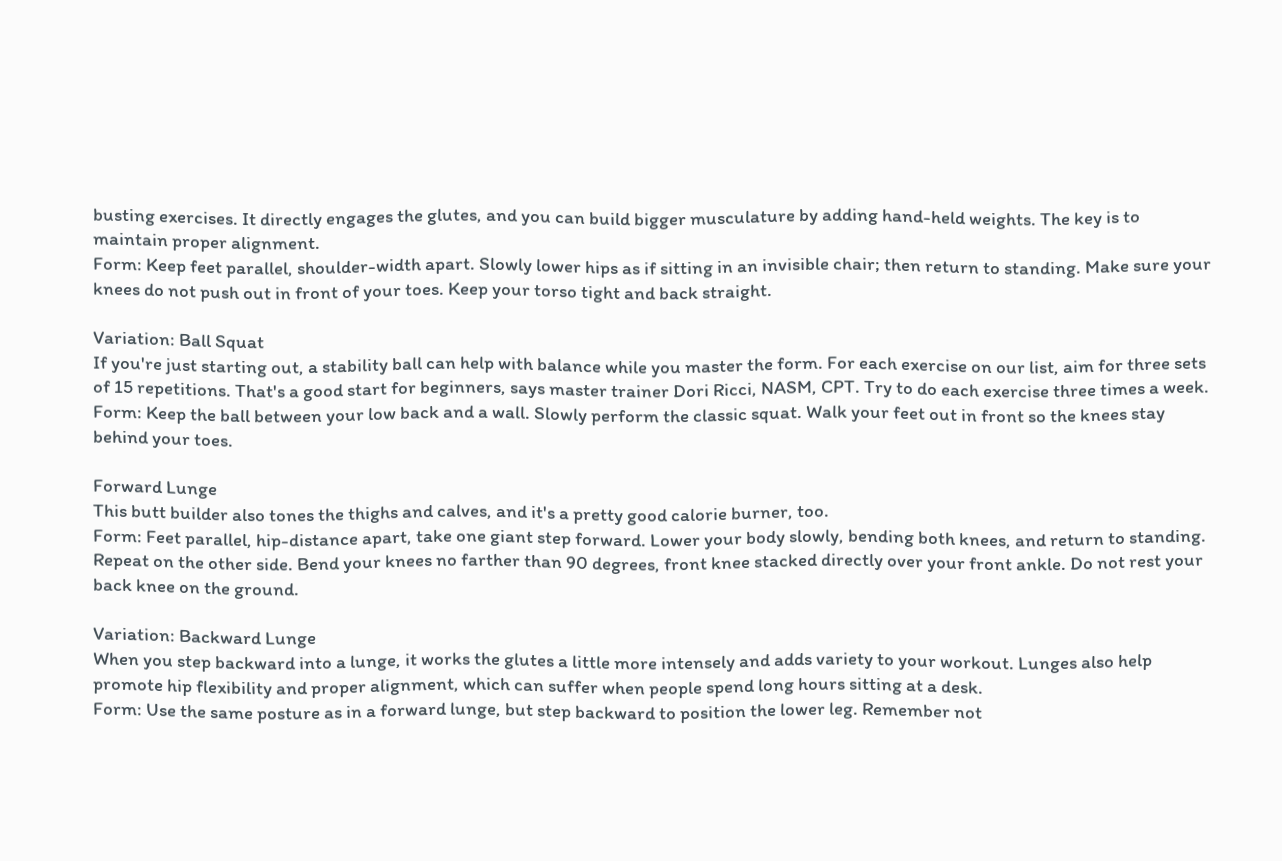busting exercises. It directly engages the glutes, and you can build bigger musculature by adding hand-held weights. The key is to maintain proper alignment.
Form: Keep feet parallel, shoulder-width apart. Slowly lower hips as if sitting in an invisible chair; then return to standing. Make sure your knees do not push out in front of your toes. Keep your torso tight and back straight.

Variation: Ball Squat
If you're just starting out, a stability ball can help with balance while you master the form. For each exercise on our list, aim for three sets of 15 repetitions. That's a good start for beginners, says master trainer Dori Ricci, NASM, CPT. Try to do each exercise three times a week.
Form: Keep the ball between your low back and a wall. Slowly perform the classic squat. Walk your feet out in front so the knees stay behind your toes.

Forward Lunge
This butt builder also tones the thighs and calves, and it's a pretty good calorie burner, too.
Form: Feet parallel, hip-distance apart, take one giant step forward. Lower your body slowly, bending both knees, and return to standing. Repeat on the other side. Bend your knees no farther than 90 degrees, front knee stacked directly over your front ankle. Do not rest your back knee on the ground.

Variation: Backward Lunge
When you step backward into a lunge, it works the glutes a little more intensely and adds variety to your workout. Lunges also help promote hip flexibility and proper alignment, which can suffer when people spend long hours sitting at a desk.
Form: Use the same posture as in a forward lunge, but step backward to position the lower leg. Remember not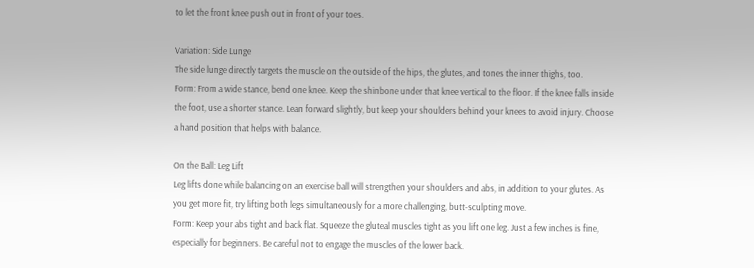to let the front knee push out in front of your toes.

Variation: Side Lunge
The side lunge directly targets the muscle on the outside of the hips, the glutes, and tones the inner thighs, too.
Form: From a wide stance, bend one knee. Keep the shinbone under that knee vertical to the floor. If the knee falls inside the foot, use a shorter stance. Lean forward slightly, but keep your shoulders behind your knees to avoid injury. Choose a hand position that helps with balance.

On the Ball: Leg Lift
Leg lifts done while balancing on an exercise ball will strengthen your shoulders and abs, in addition to your glutes. As you get more fit, try lifting both legs simultaneously for a more challenging, butt-sculpting move.
Form: Keep your abs tight and back flat. Squeeze the gluteal muscles tight as you lift one leg. Just a few inches is fine, especially for beginners. Be careful not to engage the muscles of the lower back.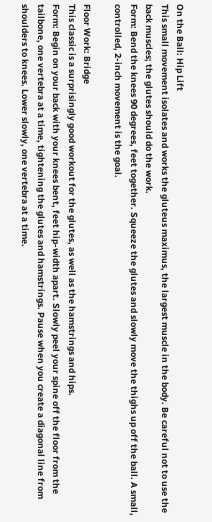On the Ball: Hip Lift
This small movement isolates and works the gluteus maximus, the largest muscle in the body. Be careful not to use the back muscles; the glutes should do the work.
Form: Bend the knees 90 degrees, feet together. Squeeze the glutes and slowly move the thighs up off the ball. A small, controlled, 2-inch movement is the goal.

Floor Work: Bridge
This classic is a surprisingly good workout for the glutes, as well as the hamstrings and hips.
Form: Begin on your back with your knees bent, feet hip-width apart. Slowly peel your spine off the floor from the tailbone, one vertebra at a time, tightening the glutes and hamstrings. Pause when you create a diagonal line from shoulders to knees. Lower slowly, one vertebra at a time.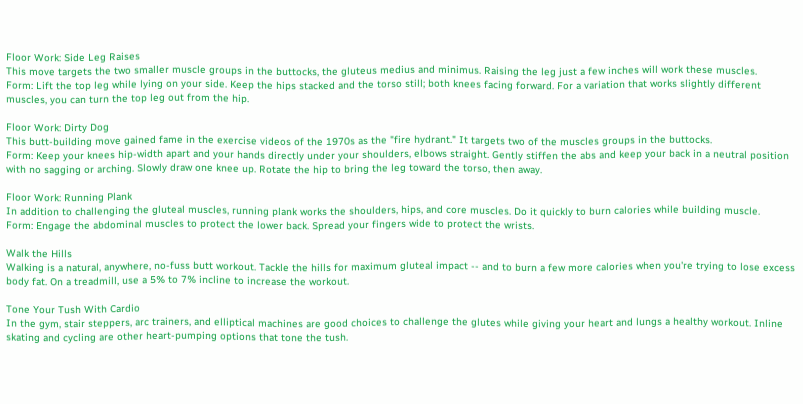Floor Work: Side Leg Raises
This move targets the two smaller muscle groups in the buttocks, the gluteus medius and minimus. Raising the leg just a few inches will work these muscles.
Form: Lift the top leg while lying on your side. Keep the hips stacked and the torso still; both knees facing forward. For a variation that works slightly different muscles, you can turn the top leg out from the hip.

Floor Work: Dirty Dog
This butt-building move gained fame in the exercise videos of the 1970s as the "fire hydrant." It targets two of the muscles groups in the buttocks.
Form: Keep your knees hip-width apart and your hands directly under your shoulders, elbows straight. Gently stiffen the abs and keep your back in a neutral position with no sagging or arching. Slowly draw one knee up. Rotate the hip to bring the leg toward the torso, then away.

Floor Work: Running Plank
In addition to challenging the gluteal muscles, running plank works the shoulders, hips, and core muscles. Do it quickly to burn calories while building muscle.
Form: Engage the abdominal muscles to protect the lower back. Spread your fingers wide to protect the wrists.

Walk the Hills
Walking is a natural, anywhere, no-fuss butt workout. Tackle the hills for maximum gluteal impact -- and to burn a few more calories when you're trying to lose excess body fat. On a treadmill, use a 5% to 7% incline to increase the workout.

Tone Your Tush With Cardio
In the gym, stair steppers, arc trainers, and elliptical machines are good choices to challenge the glutes while giving your heart and lungs a healthy workout. Inline skating and cycling are other heart-pumping options that tone the tush.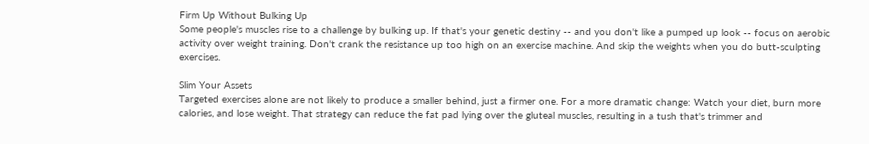Firm Up Without Bulking Up
Some people's muscles rise to a challenge by bulking up. If that's your genetic destiny -- and you don't like a pumped up look -- focus on aerobic activity over weight training. Don't crank the resistance up too high on an exercise machine. And skip the weights when you do butt-sculpting exercises.

Slim Your Assets
Targeted exercises alone are not likely to produce a smaller behind, just a firmer one. For a more dramatic change: Watch your diet, burn more calories, and lose weight. That strategy can reduce the fat pad lying over the gluteal muscles, resulting in a tush that's trimmer and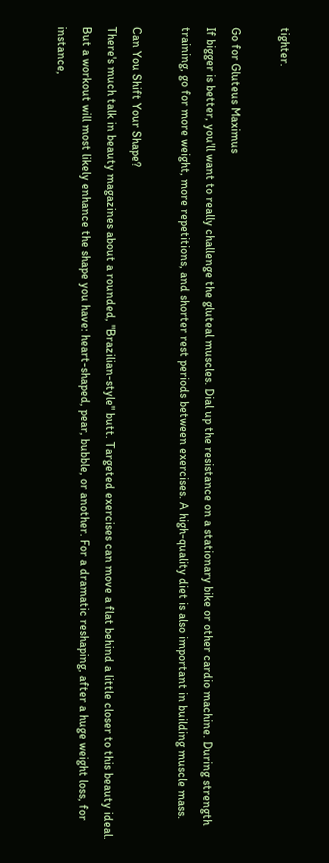tighter.

Go for Gluteus Maximus
If bigger is better, you'll want to really challenge the gluteal muscles. Dial up the resistance on a stationary bike or other cardio machine. During strength training, go for more weight, more repetitions, and shorter rest periods between exercises. A high-quality diet is also important in building muscle mass.

Can You Shift Your Shape?
There's much talk in beauty magazines about a rounded, "Brazilian-style" butt. Targeted exercises can move a flat behind a little closer to this beauty ideal. But a workout will most likely enhance the shape you have: heart-shaped, pear, bubble, or another. For a dramatic reshaping, after a huge weight loss, for instance,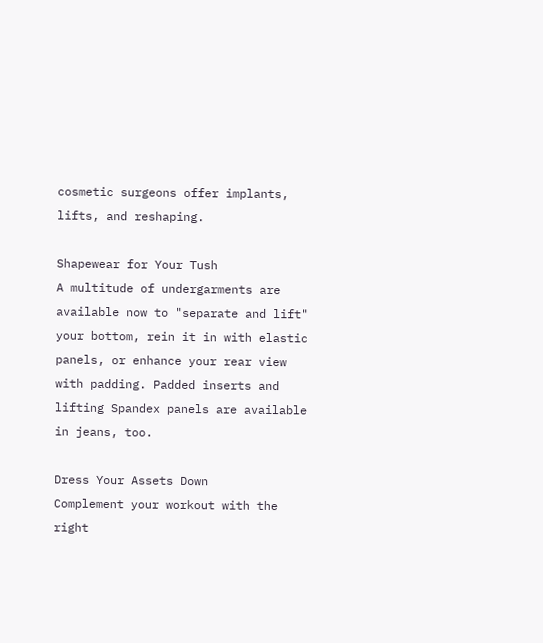cosmetic surgeons offer implants, lifts, and reshaping.

Shapewear for Your Tush
A multitude of undergarments are available now to "separate and lift" your bottom, rein it in with elastic panels, or enhance your rear view with padding. Padded inserts and lifting Spandex panels are available in jeans, too.

Dress Your Assets Down
Complement your workout with the right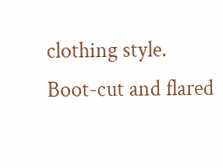clothing style. Boot-cut and flared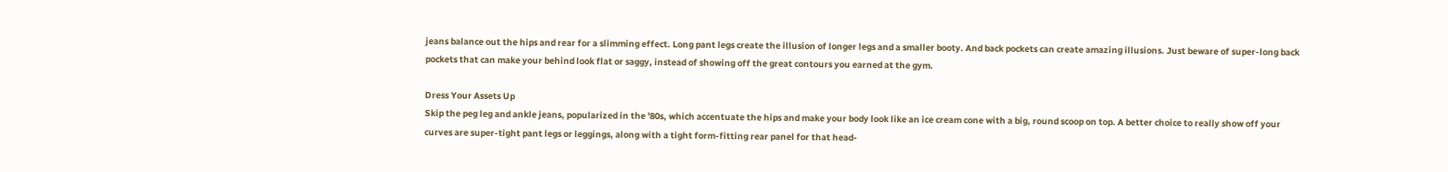jeans balance out the hips and rear for a slimming effect. Long pant legs create the illusion of longer legs and a smaller booty. And back pockets can create amazing illusions. Just beware of super-long back pockets that can make your behind look flat or saggy, instead of showing off the great contours you earned at the gym.

Dress Your Assets Up
Skip the peg leg and ankle jeans, popularized in the '80s, which accentuate the hips and make your body look like an ice cream cone with a big, round scoop on top. A better choice to really show off your curves are super-tight pant legs or leggings, along with a tight form-fitting rear panel for that head-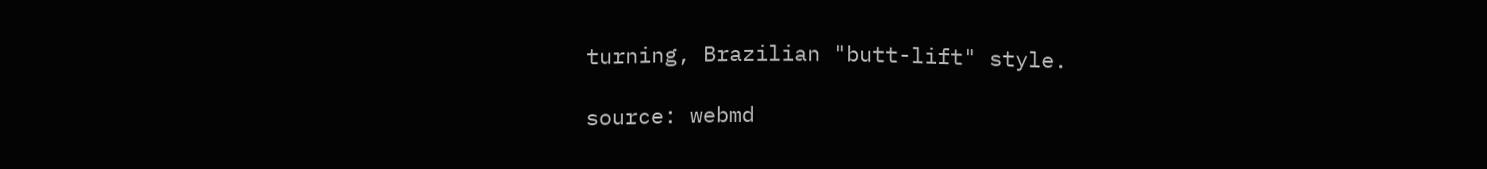turning, Brazilian "butt-lift" style.

source: webmd